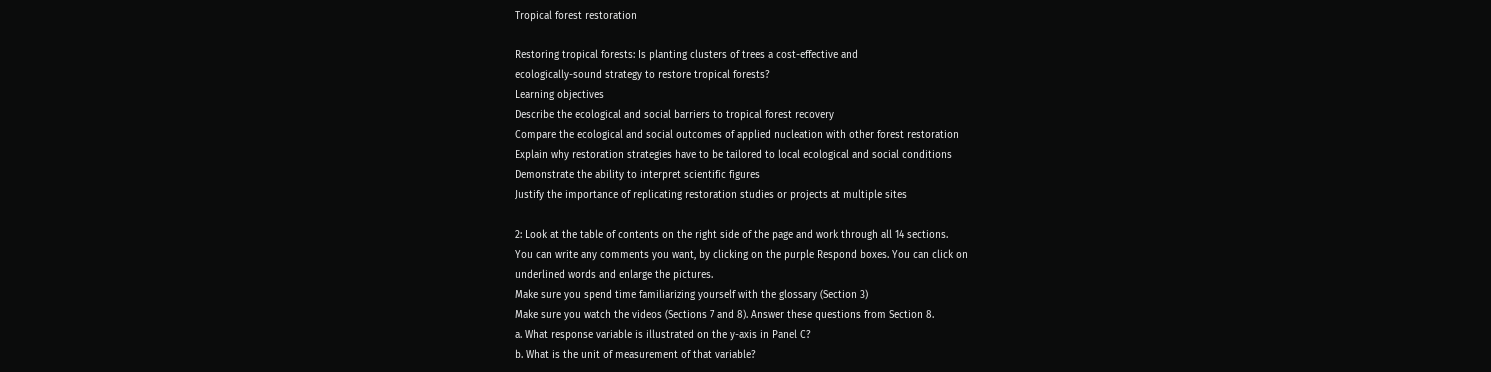Tropical forest restoration

Restoring tropical forests: Is planting clusters of trees a cost-effective and
ecologically-sound strategy to restore tropical forests?
Learning objectives
Describe the ecological and social barriers to tropical forest recovery
Compare the ecological and social outcomes of applied nucleation with other forest restoration
Explain why restoration strategies have to be tailored to local ecological and social conditions
Demonstrate the ability to interpret scientific figures
Justify the importance of replicating restoration studies or projects at multiple sites

2: Look at the table of contents on the right side of the page and work through all 14 sections.
You can write any comments you want, by clicking on the purple Respond boxes. You can click on
underlined words and enlarge the pictures.
Make sure you spend time familiarizing yourself with the glossary (Section 3)
Make sure you watch the videos (Sections 7 and 8). Answer these questions from Section 8.
a. What response variable is illustrated on the y-axis in Panel C?
b. What is the unit of measurement of that variable?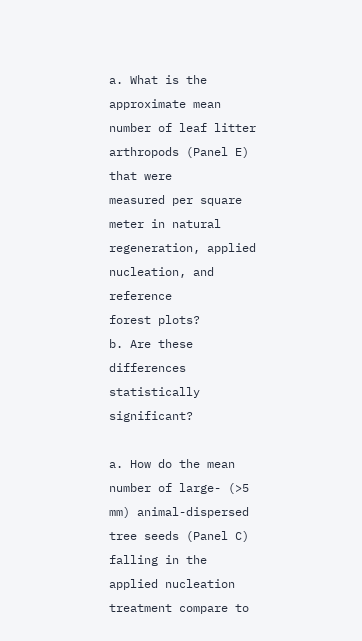a. What is the approximate mean number of leaf litter arthropods (Panel E) that were
measured per square meter in natural regeneration, applied nucleation, and reference
forest plots?
b. Are these differences statistically significant?

a. How do the mean number of large- (>5 mm) animal-dispersed tree seeds (Panel C)
falling in the applied nucleation treatment compare to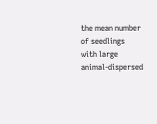the mean number of seedlings
with large animal-dispersed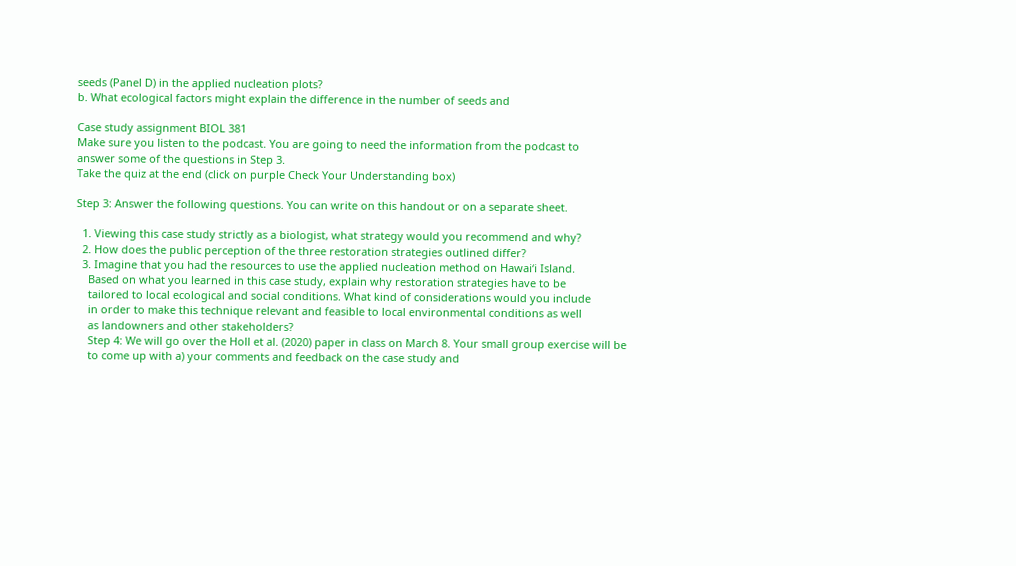seeds (Panel D) in the applied nucleation plots?
b. What ecological factors might explain the difference in the number of seeds and

Case study assignment BIOL 381
Make sure you listen to the podcast. You are going to need the information from the podcast to
answer some of the questions in Step 3.
Take the quiz at the end (click on purple Check Your Understanding box)

Step 3: Answer the following questions. You can write on this handout or on a separate sheet.

  1. Viewing this case study strictly as a biologist, what strategy would you recommend and why?
  2. How does the public perception of the three restoration strategies outlined differ?
  3. Imagine that you had the resources to use the applied nucleation method on Hawai‘i Island.
    Based on what you learned in this case study, explain why restoration strategies have to be
    tailored to local ecological and social conditions. What kind of considerations would you include
    in order to make this technique relevant and feasible to local environmental conditions as well
    as landowners and other stakeholders?
    Step 4: We will go over the Holl et al. (2020) paper in class on March 8. Your small group exercise will be
    to come up with a) your comments and feedback on the case study and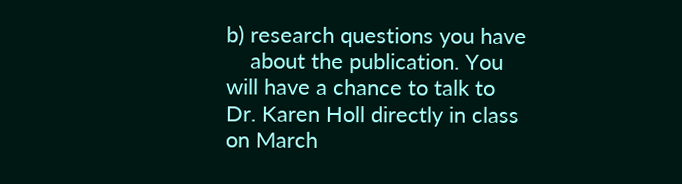b) research questions you have
    about the publication. You will have a chance to talk to Dr. Karen Holl directly in class on March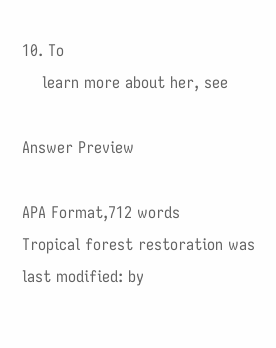10. To
    learn more about her, see

Answer Preview

APA Format,712 words
Tropical forest restoration was last modified: by